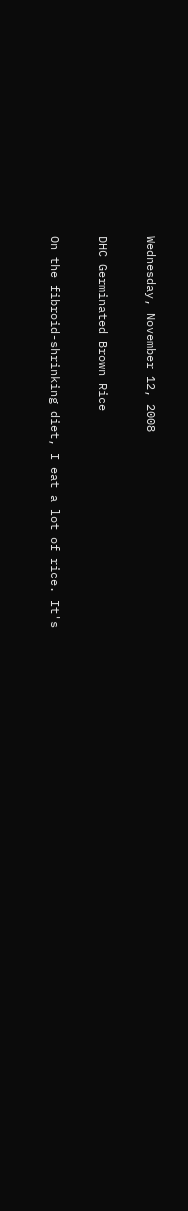Wednesday, November 12, 2008

DHC Germinated Brown Rice

On the fibroid-shrinking diet, I eat a lot of rice. It's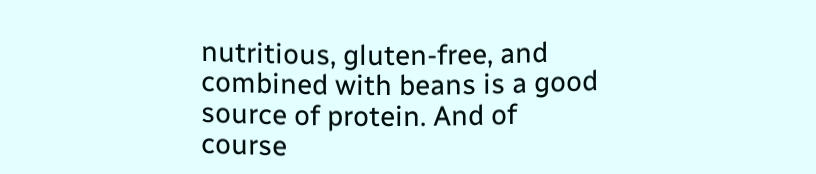nutritious, gluten-free, and combined with beans is a good source of protein. And of course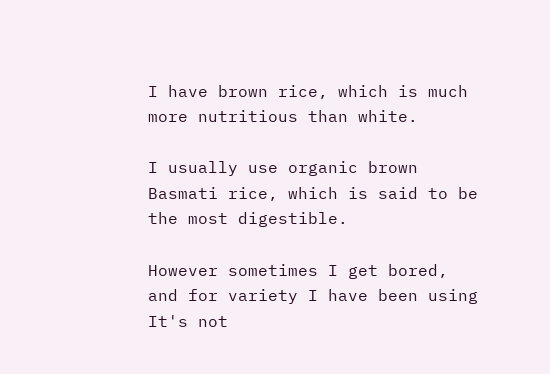I have brown rice, which is much more nutritious than white.

I usually use organic brown Basmati rice, which is said to be the most digestible.

However sometimes I get bored, and for variety I have been using It's not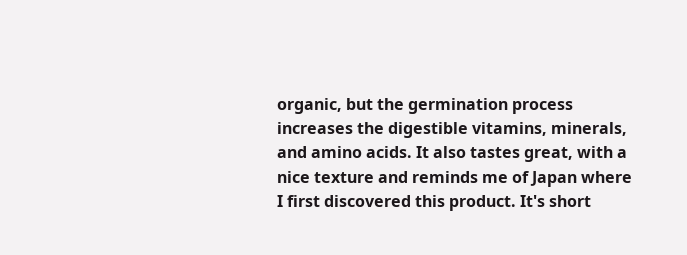organic, but the germination process increases the digestible vitamins, minerals, and amino acids. It also tastes great, with a nice texture and reminds me of Japan where I first discovered this product. It's short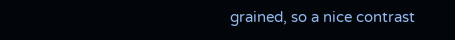grained, so a nice contrast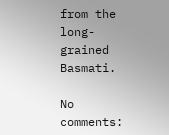from the long-grained Basmati.

No comments: